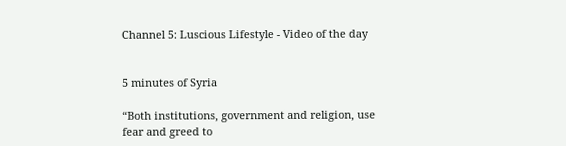Channel 5: Luscious Lifestyle - Video of the day


5 minutes of Syria

“Both institutions, government and religion, use fear and greed to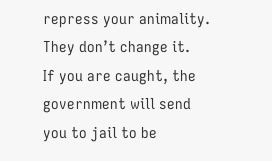repress your animality.
They don’t change it.
If you are caught, the government will send you to jail to be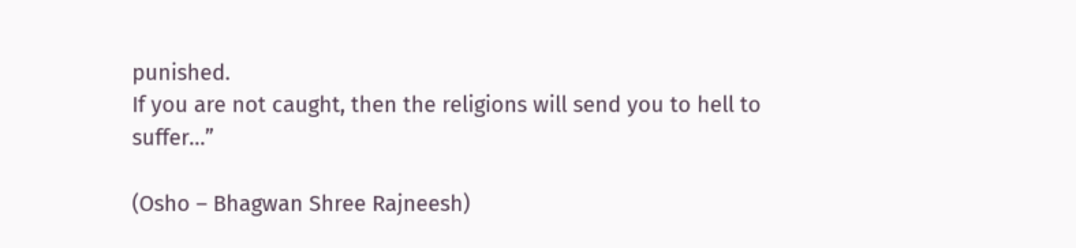punished.
If you are not caught, then the religions will send you to hell to suffer…”

(Osho – Bhagwan Shree Rajneesh)